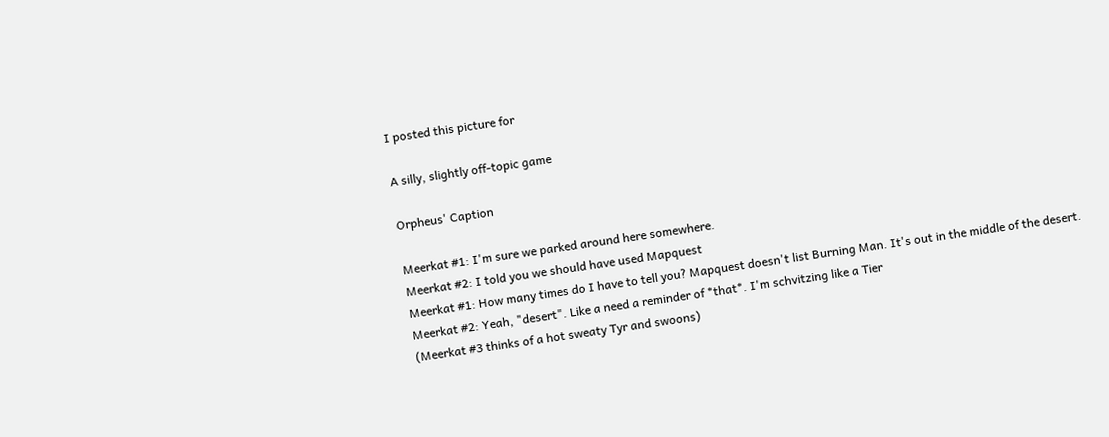I posted this picture for

A silly, slightly off-topic game

Orpheus' Caption

Meerkat #1: I'm sure we parked around here somewhere.
Meerkat #2: I told you we should have used Mapquest
Meerkat #1: How many times do I have to tell you? Mapquest doesn't list Burning Man. It's out in the middle of the desert.
Meerkat #2: Yeah, "desert". Like a need a reminder of *that*. I'm schvitzing like a Tier
(Meerkat #3 thinks of a hot sweaty Tyr and swoons)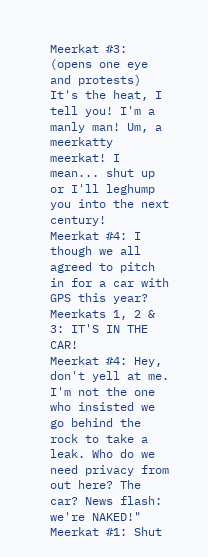Meerkat #3: (opens one eye and protests) It's the heat, I tell you! I'm a manly man! Um, a meerkatty meerkat! I mean... shut up or I'll leghump you into the next century!
Meerkat #4: I though we all agreed to pitch in for a car with GPS this year?
Meerkats 1, 2 & 3: IT'S IN THE CAR!
Meerkat #4: Hey, don't yell at me. I'm not the one who insisted we go behind the rock to take a leak. Who do we need privacy from out here? The car? News flash: we're NAKED!"
Meerkat #1: Shut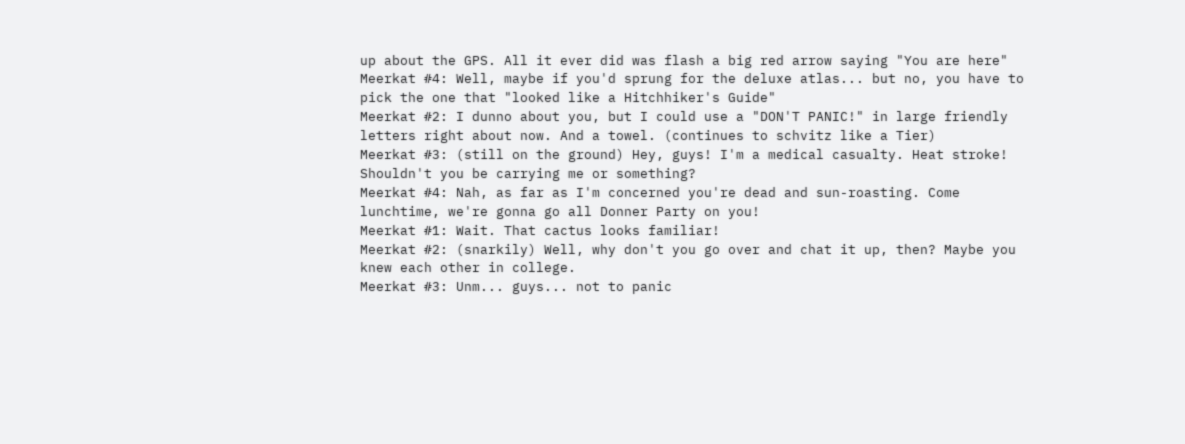up about the GPS. All it ever did was flash a big red arrow saying "You are here"
Meerkat #4: Well, maybe if you'd sprung for the deluxe atlas... but no, you have to pick the one that "looked like a Hitchhiker's Guide"
Meerkat #2: I dunno about you, but I could use a "DON'T PANIC!" in large friendly letters right about now. And a towel. (continues to schvitz like a Tier)
Meerkat #3: (still on the ground) Hey, guys! I'm a medical casualty. Heat stroke! Shouldn't you be carrying me or something?
Meerkat #4: Nah, as far as I'm concerned you're dead and sun-roasting. Come lunchtime, we're gonna go all Donner Party on you!
Meerkat #1: Wait. That cactus looks familiar!
Meerkat #2: (snarkily) Well, why don't you go over and chat it up, then? Maybe you knew each other in college.
Meerkat #3: Unm... guys... not to panic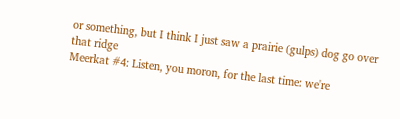or something, but I think I just saw a prairie (gulps) dog go over that ridge
Meerkat #4: Listen, you moron, for the last time: we're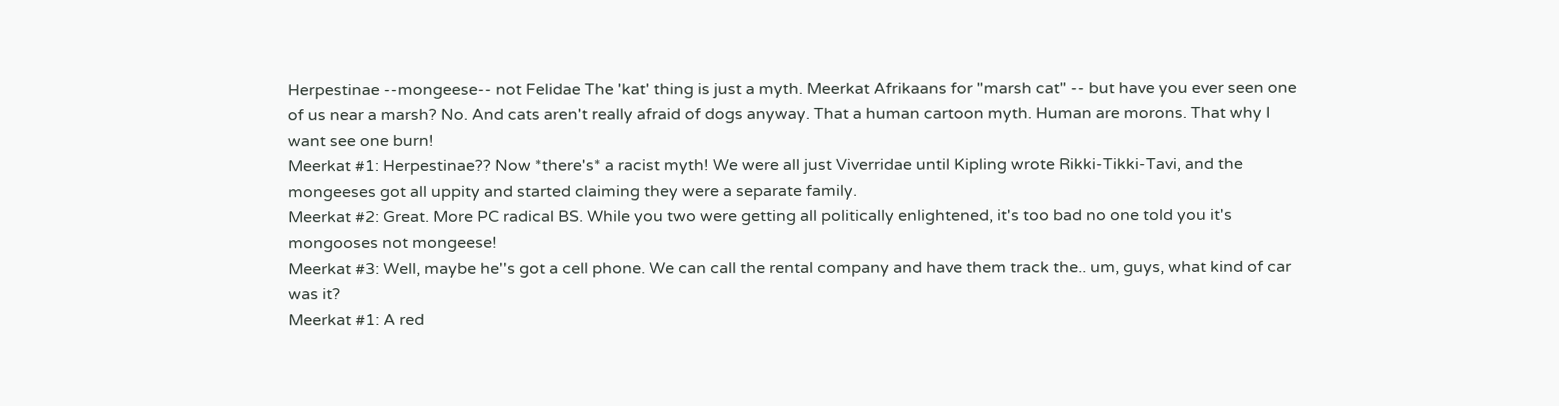Herpestinae --mongeese-- not Felidae The 'kat' thing is just a myth. Meerkat Afrikaans for "marsh cat" -- but have you ever seen one of us near a marsh? No. And cats aren't really afraid of dogs anyway. That a human cartoon myth. Human are morons. That why I want see one burn!
Meerkat #1: Herpestinae?? Now *there's* a racist myth! We were all just Viverridae until Kipling wrote Rikki-Tikki-Tavi, and the mongeeses got all uppity and started claiming they were a separate family.
Meerkat #2: Great. More PC radical BS. While you two were getting all politically enlightened, it's too bad no one told you it's mongooses not mongeese!
Meerkat #3: Well, maybe he''s got a cell phone. We can call the rental company and have them track the.. um, guys, what kind of car was it?
Meerkat #1: A red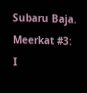Subaru Baja.
Meerkat #3: I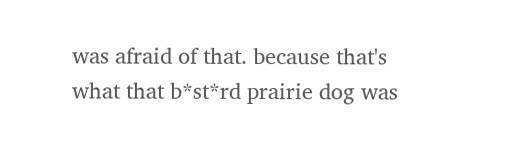was afraid of that. because that's what that b*st*rd prairie dog was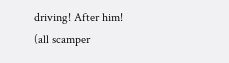driving! After him!
(all scamper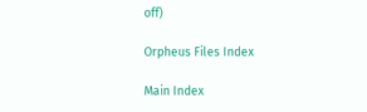off)

Orpheus Files Index

Main Index